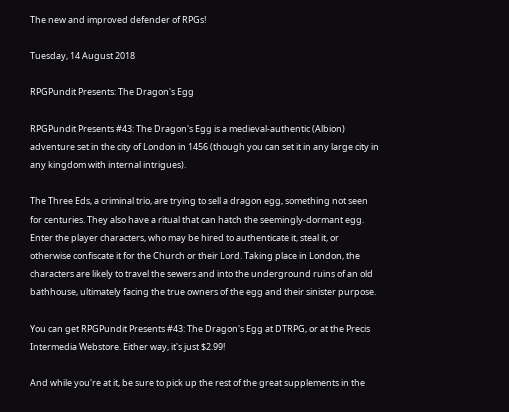The new and improved defender of RPGs!

Tuesday, 14 August 2018

RPGPundit Presents: The Dragon's Egg

RPGPundit Presents #43: The Dragon's Egg is a medieval-authentic (Albion) adventure set in the city of London in 1456 (though you can set it in any large city in any kingdom with internal intrigues).

The Three Eds, a criminal trio, are trying to sell a dragon egg, something not seen for centuries. They also have a ritual that can hatch the seemingly-dormant egg. Enter the player characters, who may be hired to authenticate it, steal it, or otherwise confiscate it for the Church or their Lord. Taking place in London, the characters are likely to travel the sewers and into the underground ruins of an old bathhouse, ultimately facing the true owners of the egg and their sinister purpose.

You can get RPGPundit Presents #43: The Dragon's Egg at DTRPG, or at the Precis Intermedia Webstore. Either way, it's just $2.99!

And while you're at it, be sure to pick up the rest of the great supplements in the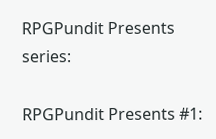RPGPundit Presents series:

RPGPundit Presents #1: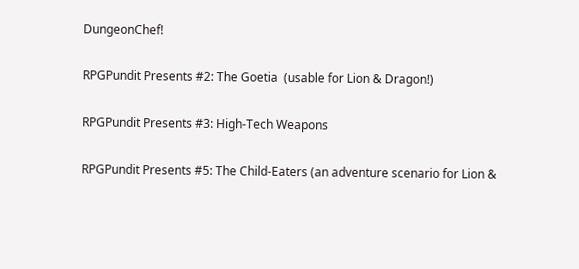DungeonChef!

RPGPundit Presents #2: The Goetia  (usable for Lion & Dragon!)

RPGPundit Presents #3: High-Tech Weapons

RPGPundit Presents #5: The Child-Eaters (an adventure scenario for Lion &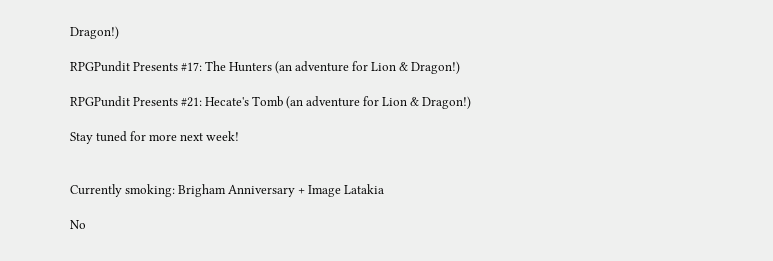Dragon!)

RPGPundit Presents #17: The Hunters (an adventure for Lion & Dragon!)

RPGPundit Presents #21: Hecate's Tomb (an adventure for Lion & Dragon!)

Stay tuned for more next week!


Currently smoking: Brigham Anniversary + Image Latakia

No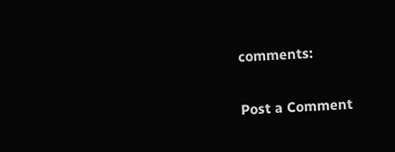comments:

Post a Comment